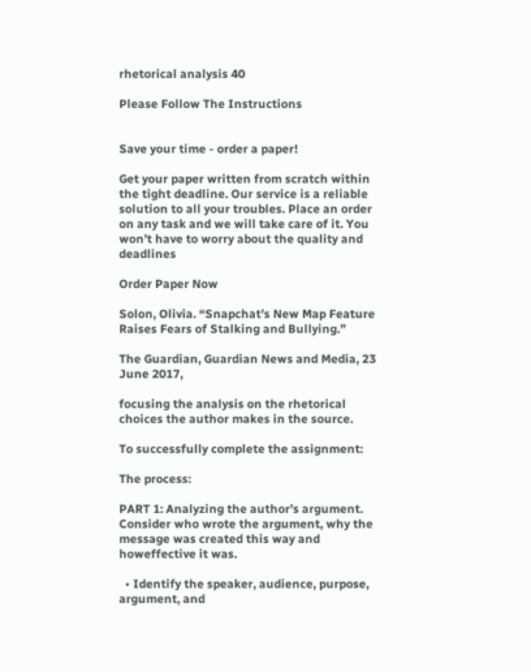rhetorical analysis 40

Please Follow The Instructions


Save your time - order a paper!

Get your paper written from scratch within the tight deadline. Our service is a reliable solution to all your troubles. Place an order on any task and we will take care of it. You won’t have to worry about the quality and deadlines

Order Paper Now

Solon, Olivia. “Snapchat’s New Map Feature Raises Fears of Stalking and Bullying.”

The Guardian, Guardian News and Media, 23 June 2017,

focusing the analysis on the rhetorical choices the author makes in the source.

To successfully complete the assignment:

The process:

PART 1: Analyzing the author’s argument. Consider who wrote the argument, why the message was created this way and howeffective it was.

  • Identify the speaker, audience, purpose, argument, and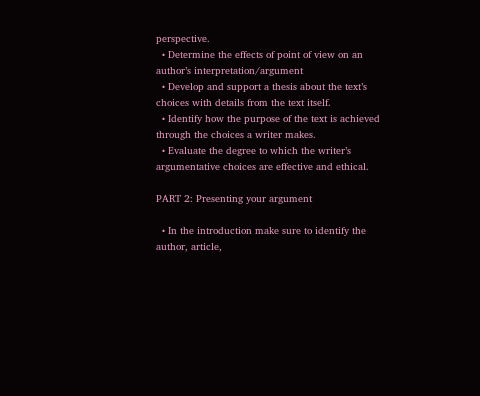perspective.
  • Determine the effects of point of view on an author’s interpretation/argument
  • Develop and support a thesis about the text’s choices with details from the text itself.
  • Identify how the purpose of the text is achieved through the choices a writer makes.
  • Evaluate the degree to which the writer’s argumentative choices are effective and ethical.

PART 2: Presenting your argument

  • In the introduction make sure to identify the author, article,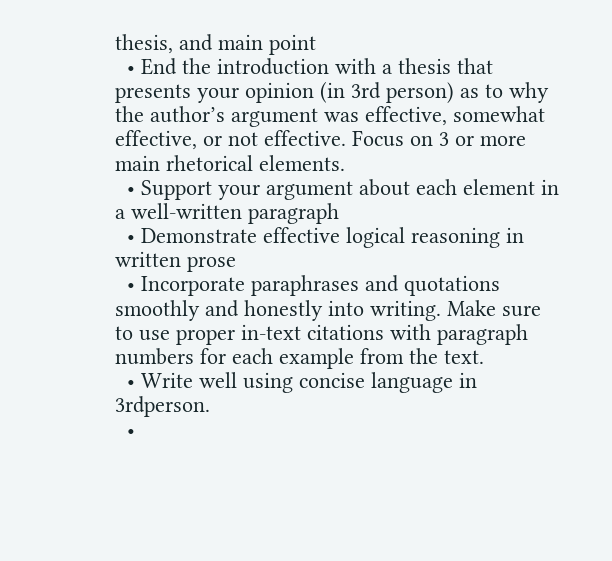thesis, and main point
  • End the introduction with a thesis that presents your opinion (in 3rd person) as to why the author’s argument was effective, somewhat effective, or not effective. Focus on 3 or more main rhetorical elements.
  • Support your argument about each element in a well-written paragraph
  • Demonstrate effective logical reasoning in written prose
  • Incorporate paraphrases and quotations smoothly and honestly into writing. Make sure to use proper in-text citations with paragraph numbers for each example from the text.
  • Write well using concise language in 3rdperson.
  •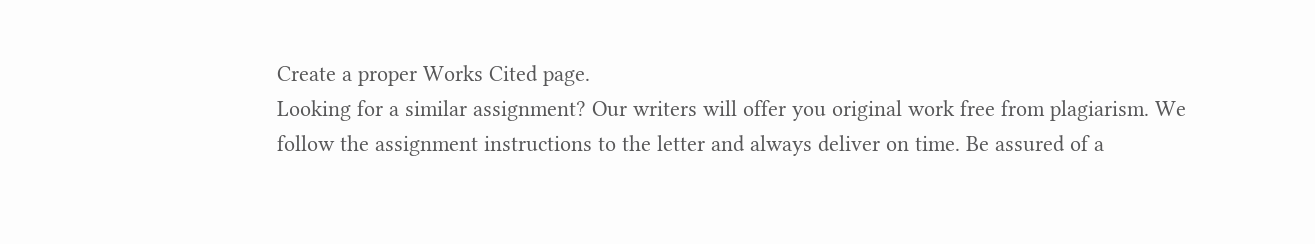Create a proper Works Cited page.
Looking for a similar assignment? Our writers will offer you original work free from plagiarism. We follow the assignment instructions to the letter and always deliver on time. Be assured of a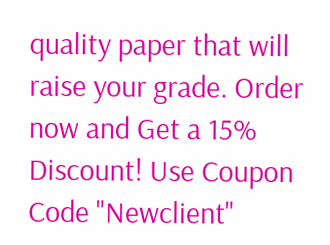quality paper that will raise your grade. Order now and Get a 15% Discount! Use Coupon Code "Newclient"